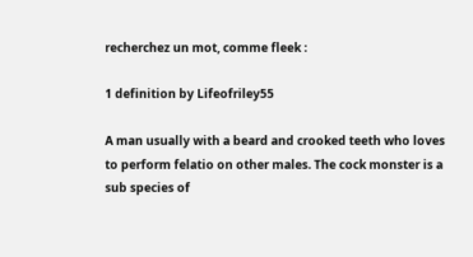recherchez un mot, comme fleek :

1 definition by Lifeofriley55

A man usually with a beard and crooked teeth who loves to perform felatio on other males. The cock monster is a sub species of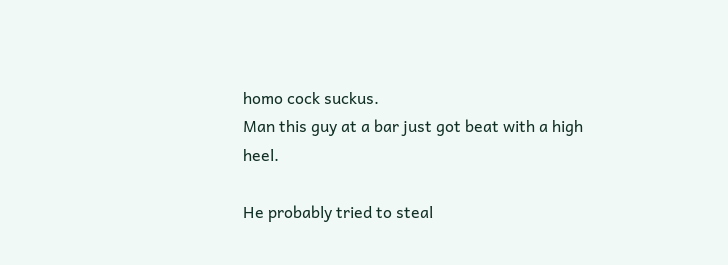homo cock suckus.
Man this guy at a bar just got beat with a high heel.

He probably tried to steal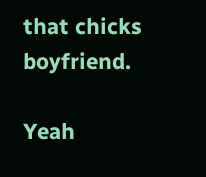that chicks boyfriend.

Yeah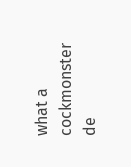what a cockmonster
de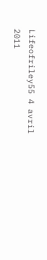Lifeofriley55 4 avril 2011